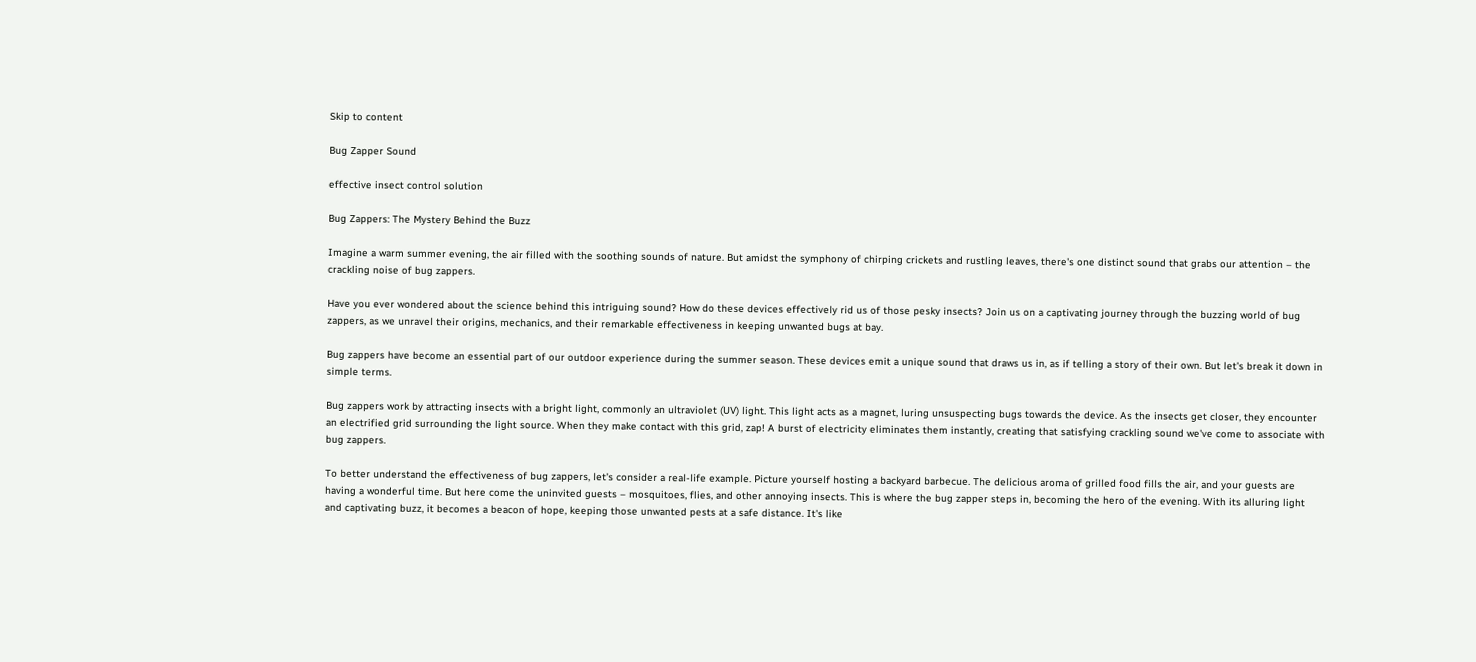Skip to content

Bug Zapper Sound

effective insect control solution

Bug Zappers: The Mystery Behind the Buzz

Imagine a warm summer evening, the air filled with the soothing sounds of nature. But amidst the symphony of chirping crickets and rustling leaves, there's one distinct sound that grabs our attention – the crackling noise of bug zappers.

Have you ever wondered about the science behind this intriguing sound? How do these devices effectively rid us of those pesky insects? Join us on a captivating journey through the buzzing world of bug zappers, as we unravel their origins, mechanics, and their remarkable effectiveness in keeping unwanted bugs at bay.

Bug zappers have become an essential part of our outdoor experience during the summer season. These devices emit a unique sound that draws us in, as if telling a story of their own. But let's break it down in simple terms.

Bug zappers work by attracting insects with a bright light, commonly an ultraviolet (UV) light. This light acts as a magnet, luring unsuspecting bugs towards the device. As the insects get closer, they encounter an electrified grid surrounding the light source. When they make contact with this grid, zap! A burst of electricity eliminates them instantly, creating that satisfying crackling sound we've come to associate with bug zappers.

To better understand the effectiveness of bug zappers, let's consider a real-life example. Picture yourself hosting a backyard barbecue. The delicious aroma of grilled food fills the air, and your guests are having a wonderful time. But here come the uninvited guests – mosquitoes, flies, and other annoying insects. This is where the bug zapper steps in, becoming the hero of the evening. With its alluring light and captivating buzz, it becomes a beacon of hope, keeping those unwanted pests at a safe distance. It's like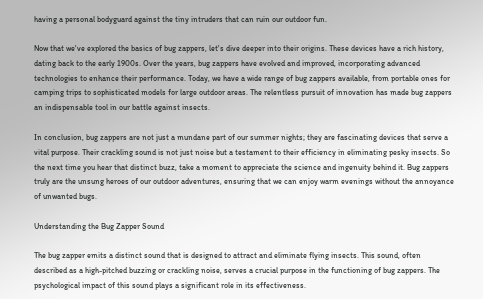having a personal bodyguard against the tiny intruders that can ruin our outdoor fun.

Now that we've explored the basics of bug zappers, let's dive deeper into their origins. These devices have a rich history, dating back to the early 1900s. Over the years, bug zappers have evolved and improved, incorporating advanced technologies to enhance their performance. Today, we have a wide range of bug zappers available, from portable ones for camping trips to sophisticated models for large outdoor areas. The relentless pursuit of innovation has made bug zappers an indispensable tool in our battle against insects.

In conclusion, bug zappers are not just a mundane part of our summer nights; they are fascinating devices that serve a vital purpose. Their crackling sound is not just noise but a testament to their efficiency in eliminating pesky insects. So the next time you hear that distinct buzz, take a moment to appreciate the science and ingenuity behind it. Bug zappers truly are the unsung heroes of our outdoor adventures, ensuring that we can enjoy warm evenings without the annoyance of unwanted bugs.

Understanding the Bug Zapper Sound

The bug zapper emits a distinct sound that is designed to attract and eliminate flying insects. This sound, often described as a high-pitched buzzing or crackling noise, serves a crucial purpose in the functioning of bug zappers. The psychological impact of this sound plays a significant role in its effectiveness.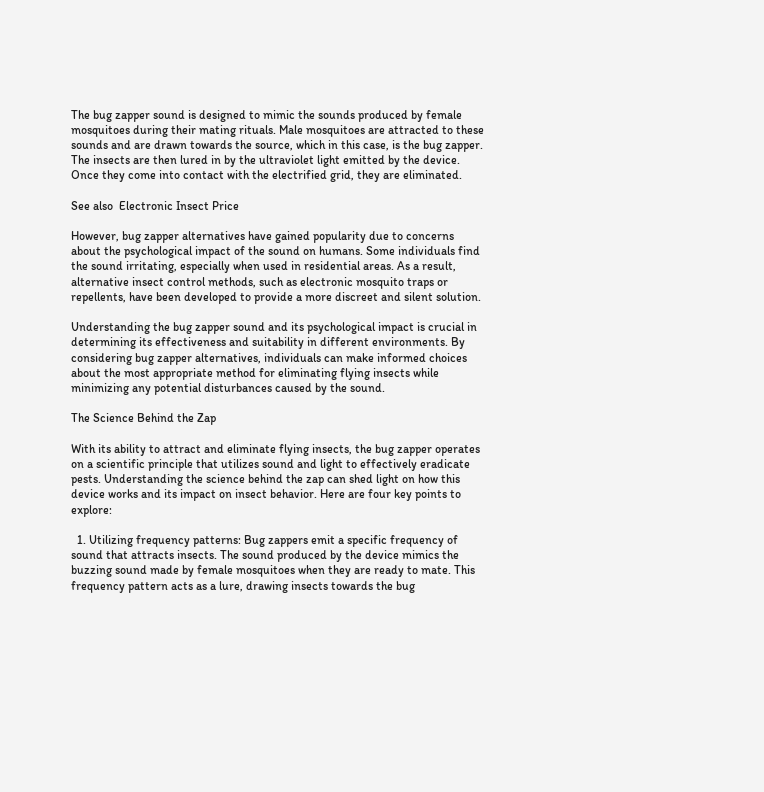The bug zapper sound is designed to mimic the sounds produced by female mosquitoes during their mating rituals. Male mosquitoes are attracted to these sounds and are drawn towards the source, which in this case, is the bug zapper. The insects are then lured in by the ultraviolet light emitted by the device. Once they come into contact with the electrified grid, they are eliminated.

See also  Electronic Insect Price

However, bug zapper alternatives have gained popularity due to concerns about the psychological impact of the sound on humans. Some individuals find the sound irritating, especially when used in residential areas. As a result, alternative insect control methods, such as electronic mosquito traps or repellents, have been developed to provide a more discreet and silent solution.

Understanding the bug zapper sound and its psychological impact is crucial in determining its effectiveness and suitability in different environments. By considering bug zapper alternatives, individuals can make informed choices about the most appropriate method for eliminating flying insects while minimizing any potential disturbances caused by the sound.

The Science Behind the Zap

With its ability to attract and eliminate flying insects, the bug zapper operates on a scientific principle that utilizes sound and light to effectively eradicate pests. Understanding the science behind the zap can shed light on how this device works and its impact on insect behavior. Here are four key points to explore:

  1. Utilizing frequency patterns: Bug zappers emit a specific frequency of sound that attracts insects. The sound produced by the device mimics the buzzing sound made by female mosquitoes when they are ready to mate. This frequency pattern acts as a lure, drawing insects towards the bug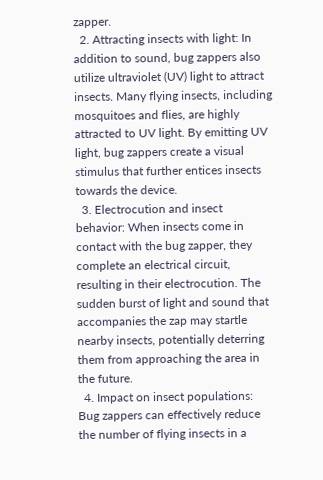zapper.
  2. Attracting insects with light: In addition to sound, bug zappers also utilize ultraviolet (UV) light to attract insects. Many flying insects, including mosquitoes and flies, are highly attracted to UV light. By emitting UV light, bug zappers create a visual stimulus that further entices insects towards the device.
  3. Electrocution and insect behavior: When insects come in contact with the bug zapper, they complete an electrical circuit, resulting in their electrocution. The sudden burst of light and sound that accompanies the zap may startle nearby insects, potentially deterring them from approaching the area in the future.
  4. Impact on insect populations: Bug zappers can effectively reduce the number of flying insects in a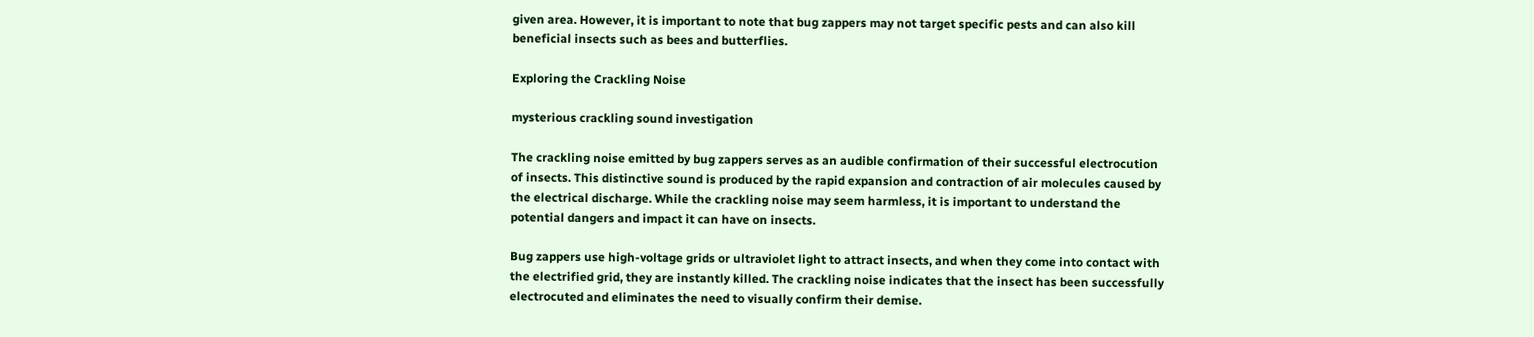given area. However, it is important to note that bug zappers may not target specific pests and can also kill beneficial insects such as bees and butterflies.

Exploring the Crackling Noise

mysterious crackling sound investigation

The crackling noise emitted by bug zappers serves as an audible confirmation of their successful electrocution of insects. This distinctive sound is produced by the rapid expansion and contraction of air molecules caused by the electrical discharge. While the crackling noise may seem harmless, it is important to understand the potential dangers and impact it can have on insects.

Bug zappers use high-voltage grids or ultraviolet light to attract insects, and when they come into contact with the electrified grid, they are instantly killed. The crackling noise indicates that the insect has been successfully electrocuted and eliminates the need to visually confirm their demise.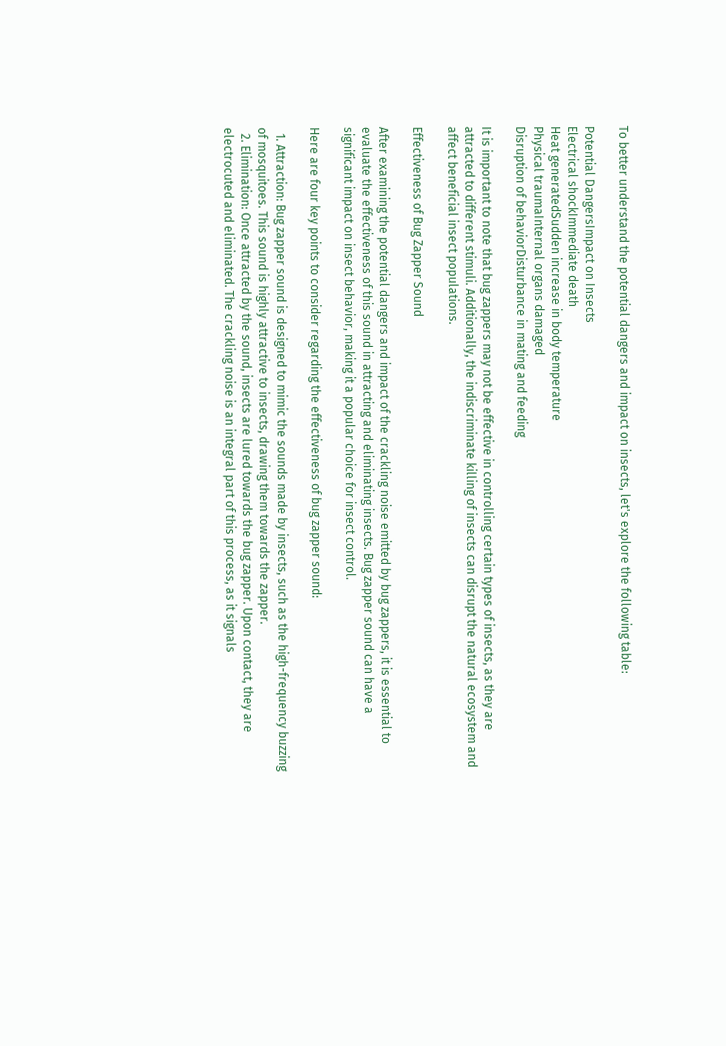To better understand the potential dangers and impact on insects, let's explore the following table:

Potential DangersImpact on Insects
Electrical shockImmediate death
Heat generatedSudden increase in body temperature
Physical traumaInternal organs damaged
Disruption of behaviorDisturbance in mating and feeding

It is important to note that bug zappers may not be effective in controlling certain types of insects, as they are attracted to different stimuli. Additionally, the indiscriminate killing of insects can disrupt the natural ecosystem and affect beneficial insect populations.

Effectiveness of Bug Zapper Sound

After examining the potential dangers and impact of the crackling noise emitted by bug zappers, it is essential to evaluate the effectiveness of this sound in attracting and eliminating insects. Bug zapper sound can have a significant impact on insect behavior, making it a popular choice for insect control.

Here are four key points to consider regarding the effectiveness of bug zapper sound:

  1. Attraction: Bug zapper sound is designed to mimic the sounds made by insects, such as the high-frequency buzzing of mosquitoes. This sound is highly attractive to insects, drawing them towards the zapper.
  2. Elimination: Once attracted by the sound, insects are lured towards the bug zapper. Upon contact, they are electrocuted and eliminated. The crackling noise is an integral part of this process, as it signals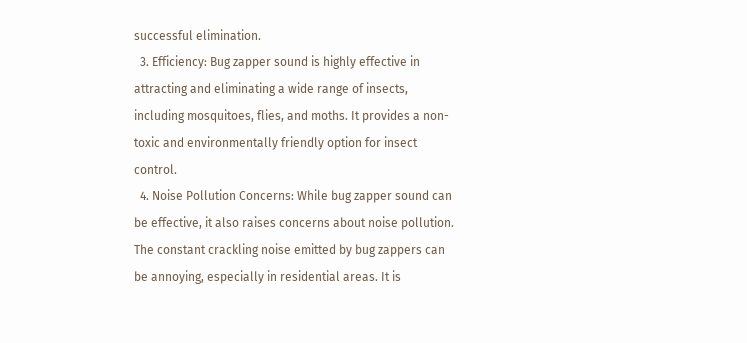successful elimination.
  3. Efficiency: Bug zapper sound is highly effective in attracting and eliminating a wide range of insects, including mosquitoes, flies, and moths. It provides a non-toxic and environmentally friendly option for insect control.
  4. Noise Pollution Concerns: While bug zapper sound can be effective, it also raises concerns about noise pollution. The constant crackling noise emitted by bug zappers can be annoying, especially in residential areas. It is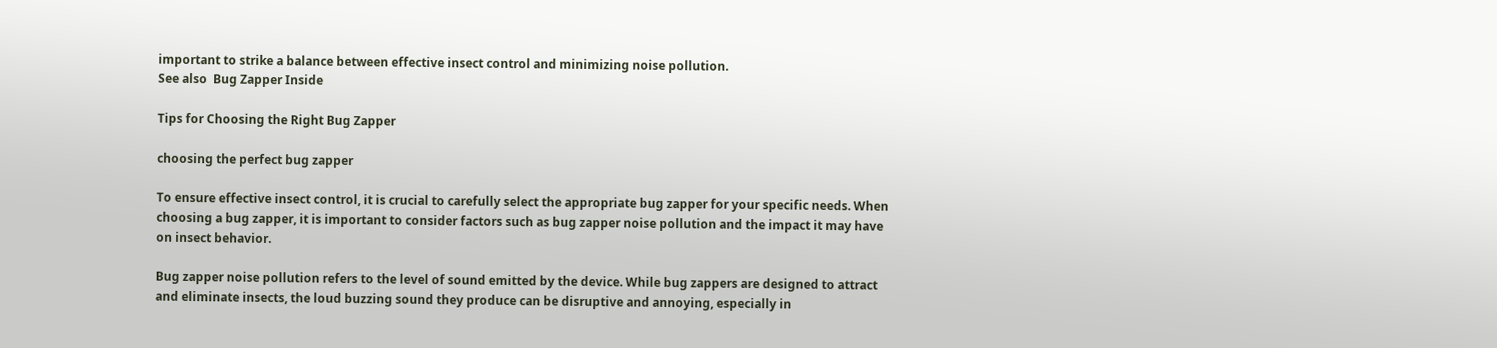important to strike a balance between effective insect control and minimizing noise pollution.
See also  Bug Zapper Inside

Tips for Choosing the Right Bug Zapper

choosing the perfect bug zapper

To ensure effective insect control, it is crucial to carefully select the appropriate bug zapper for your specific needs. When choosing a bug zapper, it is important to consider factors such as bug zapper noise pollution and the impact it may have on insect behavior.

Bug zapper noise pollution refers to the level of sound emitted by the device. While bug zappers are designed to attract and eliminate insects, the loud buzzing sound they produce can be disruptive and annoying, especially in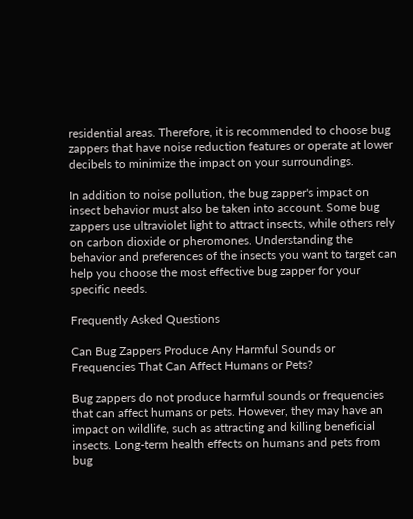residential areas. Therefore, it is recommended to choose bug zappers that have noise reduction features or operate at lower decibels to minimize the impact on your surroundings.

In addition to noise pollution, the bug zapper's impact on insect behavior must also be taken into account. Some bug zappers use ultraviolet light to attract insects, while others rely on carbon dioxide or pheromones. Understanding the behavior and preferences of the insects you want to target can help you choose the most effective bug zapper for your specific needs.

Frequently Asked Questions

Can Bug Zappers Produce Any Harmful Sounds or Frequencies That Can Affect Humans or Pets?

Bug zappers do not produce harmful sounds or frequencies that can affect humans or pets. However, they may have an impact on wildlife, such as attracting and killing beneficial insects. Long-term health effects on humans and pets from bug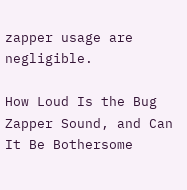zapper usage are negligible.

How Loud Is the Bug Zapper Sound, and Can It Be Bothersome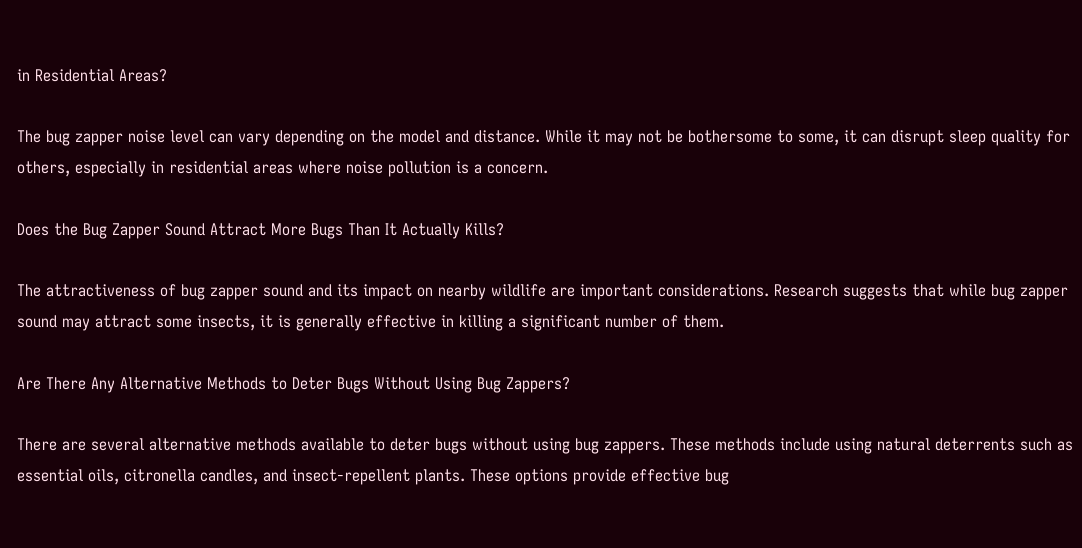in Residential Areas?

The bug zapper noise level can vary depending on the model and distance. While it may not be bothersome to some, it can disrupt sleep quality for others, especially in residential areas where noise pollution is a concern.

Does the Bug Zapper Sound Attract More Bugs Than It Actually Kills?

The attractiveness of bug zapper sound and its impact on nearby wildlife are important considerations. Research suggests that while bug zapper sound may attract some insects, it is generally effective in killing a significant number of them.

Are There Any Alternative Methods to Deter Bugs Without Using Bug Zappers?

There are several alternative methods available to deter bugs without using bug zappers. These methods include using natural deterrents such as essential oils, citronella candles, and insect-repellent plants. These options provide effective bug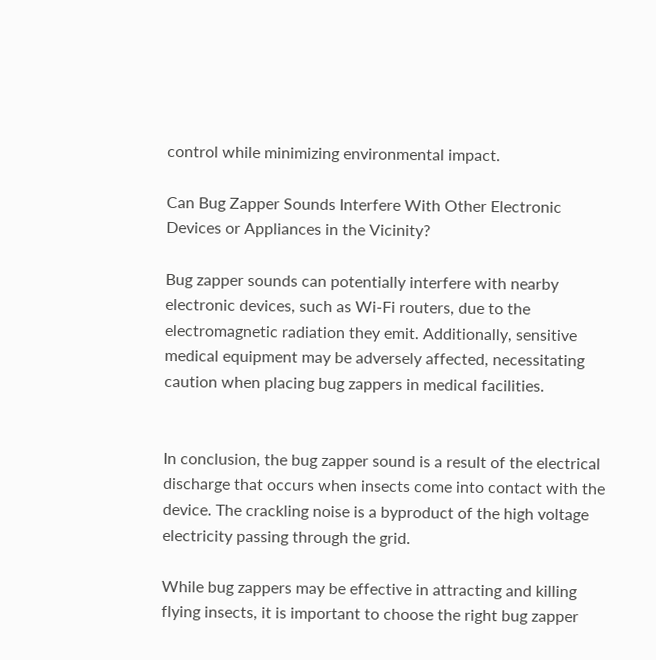control while minimizing environmental impact.

Can Bug Zapper Sounds Interfere With Other Electronic Devices or Appliances in the Vicinity?

Bug zapper sounds can potentially interfere with nearby electronic devices, such as Wi-Fi routers, due to the electromagnetic radiation they emit. Additionally, sensitive medical equipment may be adversely affected, necessitating caution when placing bug zappers in medical facilities.


In conclusion, the bug zapper sound is a result of the electrical discharge that occurs when insects come into contact with the device. The crackling noise is a byproduct of the high voltage electricity passing through the grid.

While bug zappers may be effective in attracting and killing flying insects, it is important to choose the right bug zapper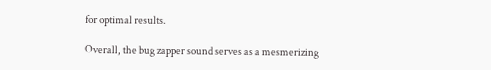for optimal results.

Overall, the bug zapper sound serves as a mesmerizing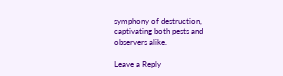symphony of destruction, captivating both pests and observers alike.

Leave a Reply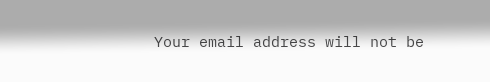Your email address will not be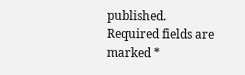published. Required fields are marked *